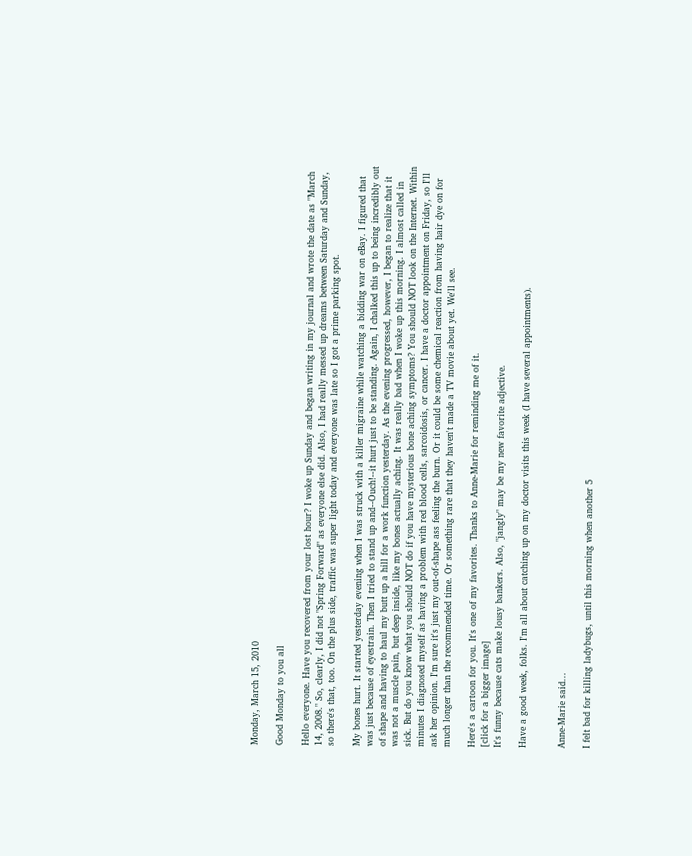Monday, March 15, 2010

Good Monday to you all

Hello everyone. Have you recovered from your lost hour? I woke up Sunday and began writing in my journal and wrote the date as "March 14, 2008." So, clearly, I did not "Spring Forward" as everyone else did. Also, I had really messed up dreams between Saturday and Sunday, so there's that, too. On the plus side, traffic was super light today and everyone was late so I got a prime parking spot.

My bones hurt. It started yesterday evening when I was struck with a killer migraine while watching a bidding war on eBay. I figured that was just because of eyestrain. Then I tried to stand up and--Ouch!--it hurt just to be standing. Again, I chalked this up to being incredibly out of shape and having to haul my butt up a hill for a work function yesterday. As the evening progressed, however, I began to realize that it was not a muscle pain, but deep inside, like my bones actually aching. It was really bad when I woke up this morning. I almost called in sick. But do you know what you should NOT do if you have mysterious bone aching symptoms? You should NOT look on the Internet. Within minutes I diagnosed myself as having a problem with red blood cells, sarcoidosis, or cancer. I have a doctor appointment on Friday, so I'll ask her opinion. I'm sure it's just my out-of-shape ass feeling the burn. Or it could be some chemical reaction from having hair dye on for much longer than the recommended time. Or something rare that they haven't made a TV movie about yet. We'll see.

Here's a cartoon for you. It's one of my favorites. Thanks to Anne-Marie for reminding me of it.
[click for a bigger image]
It's funny because cats make lousy bankers. Also, "jangly" may be my new favorite adjective.

Have a good week, folks. I'm all about catching up on my doctor visits this week (I have several appointments).


Anne-Marie said...

I felt bad for killing ladybugs, until this morning when another 5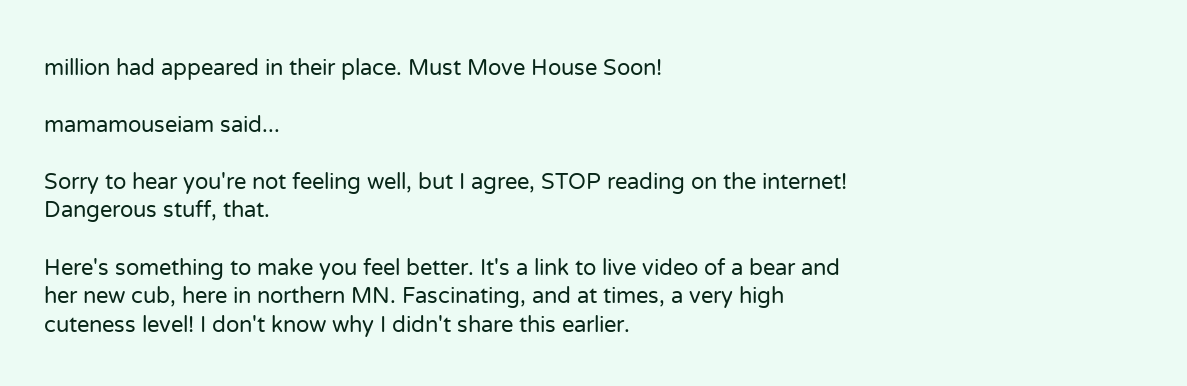million had appeared in their place. Must Move House Soon!

mamamouseiam said...

Sorry to hear you're not feeling well, but I agree, STOP reading on the internet! Dangerous stuff, that.

Here's something to make you feel better. It's a link to live video of a bear and her new cub, here in northern MN. Fascinating, and at times, a very high cuteness level! I don't know why I didn't share this earlier.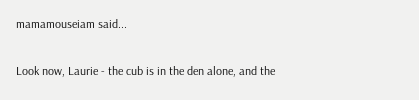mamamouseiam said...

Look now, Laurie - the cub is in the den alone, and the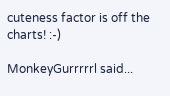cuteness factor is off the charts! :-)

MonkeyGurrrrrl said...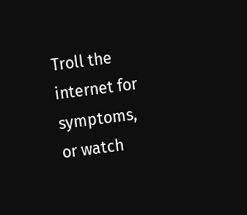Troll the internet for symptoms, or watch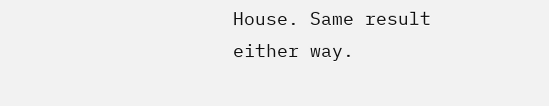House. Same result either way.